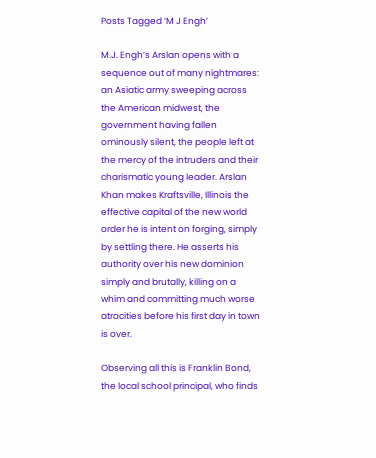Posts Tagged ‘M J Engh’

M.J. Engh’s Arslan opens with a sequence out of many nightmares: an Asiatic army sweeping across the American midwest, the government having fallen ominously silent, the people left at the mercy of the intruders and their charismatic young leader. Arslan Khan makes Kraftsville, Illinois the effective capital of the new world order he is intent on forging, simply by settling there. He asserts his authority over his new dominion simply and brutally, killing on a whim and committing much worse atrocities before his first day in town is over.

Observing all this is Franklin Bond, the local school principal, who finds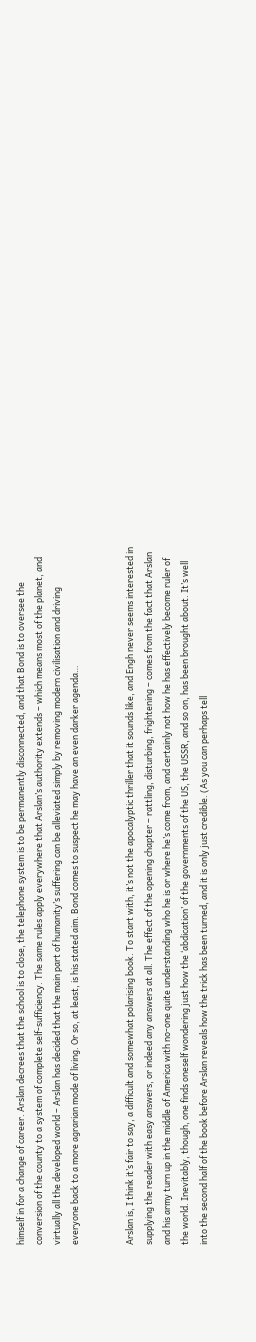himself in for a change of career. Arslan decrees that the school is to close, the telephone system is to be permanently disconnected, and that Bond is to oversee the conversion of the county to a system of complete self-sufficiency. The same rules apply everywhere that Arslan’s authority extends – which means most of the planet, and virtually all the developed world – Arslan has decided that the main part of humanity’s suffering can be alleviated simply by removing modern civilisation and driving everyone back to a more agrarian mode of living. Or so, at least, is his stated aim. Bond comes to suspect he may have an even darker agenda…


Arslan is, I think it’s fair to say, a difficult and somewhat polarising book. To start with, it’s not the apocalyptic thriller that it sounds like, and Engh never seems interested in supplying the reader with easy answers, or indeed any answers at all. The effect of the opening chapter – rattling, disturbing, frightening – comes from the fact that Arslan and his army turn up in the middle of America with no-one quite understanding who he is or where he’s come from, and certainly not how he has effectively become ruler of the world. Inevitably, though, one finds oneself wondering just how the ‘abdication’ of the governments of the US, the USSR, and so on, has been brought about. It’s well into the second half of the book before Arslan reveals how the trick has been turned, and it is only just credible. (As you can perhaps tell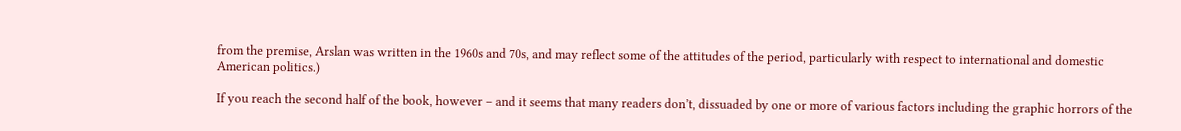from the premise, Arslan was written in the 1960s and 70s, and may reflect some of the attitudes of the period, particularly with respect to international and domestic American politics.)

If you reach the second half of the book, however – and it seems that many readers don’t, dissuaded by one or more of various factors including the graphic horrors of the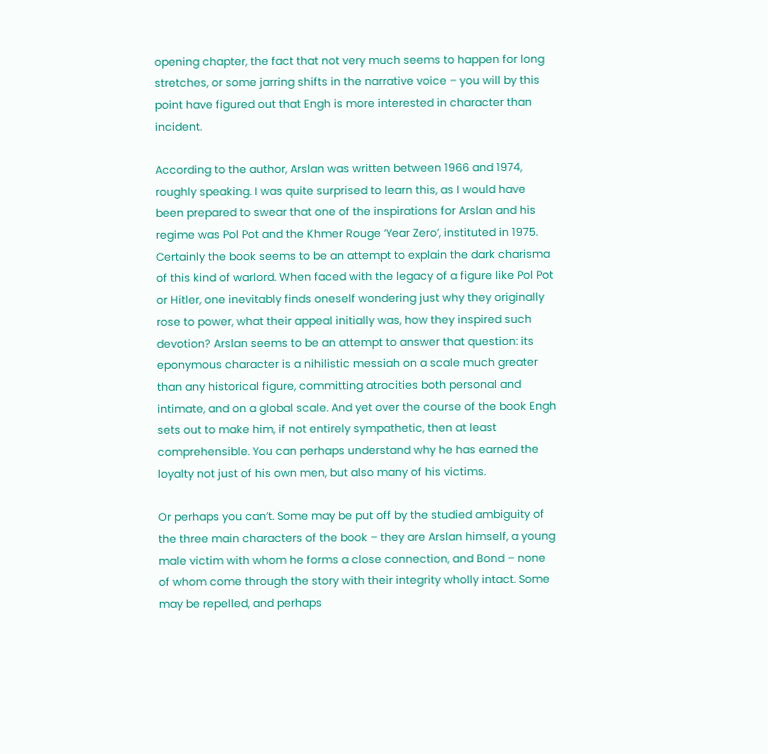opening chapter, the fact that not very much seems to happen for long stretches, or some jarring shifts in the narrative voice – you will by this point have figured out that Engh is more interested in character than incident.

According to the author, Arslan was written between 1966 and 1974, roughly speaking. I was quite surprised to learn this, as I would have been prepared to swear that one of the inspirations for Arslan and his regime was Pol Pot and the Khmer Rouge ‘Year Zero’, instituted in 1975. Certainly the book seems to be an attempt to explain the dark charisma of this kind of warlord. When faced with the legacy of a figure like Pol Pot or Hitler, one inevitably finds oneself wondering just why they originally rose to power, what their appeal initially was, how they inspired such devotion? Arslan seems to be an attempt to answer that question: its eponymous character is a nihilistic messiah on a scale much greater than any historical figure, committing atrocities both personal and intimate, and on a global scale. And yet over the course of the book Engh sets out to make him, if not entirely sympathetic, then at least comprehensible. You can perhaps understand why he has earned the loyalty not just of his own men, but also many of his victims.

Or perhaps you can’t. Some may be put off by the studied ambiguity of the three main characters of the book – they are Arslan himself, a young male victim with whom he forms a close connection, and Bond – none of whom come through the story with their integrity wholly intact. Some may be repelled, and perhaps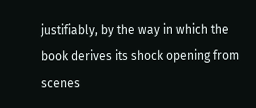justifiably, by the way in which the book derives its shock opening from scenes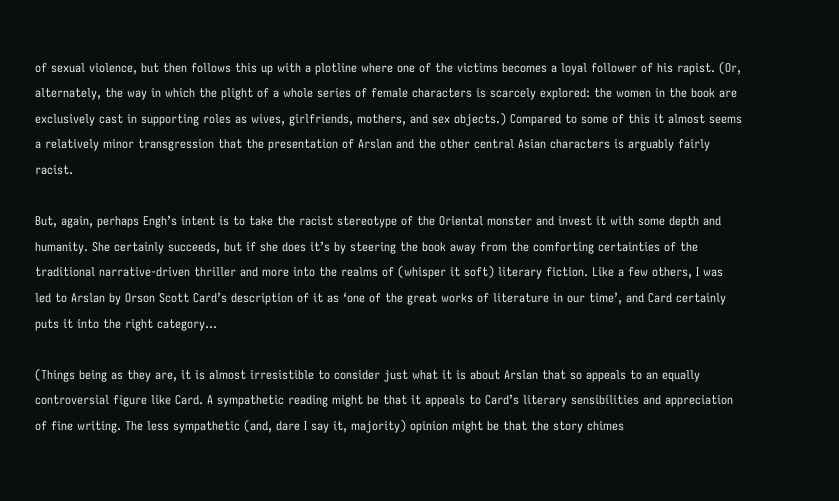of sexual violence, but then follows this up with a plotline where one of the victims becomes a loyal follower of his rapist. (Or, alternately, the way in which the plight of a whole series of female characters is scarcely explored: the women in the book are exclusively cast in supporting roles as wives, girlfriends, mothers, and sex objects.) Compared to some of this it almost seems a relatively minor transgression that the presentation of Arslan and the other central Asian characters is arguably fairly racist.

But, again, perhaps Engh’s intent is to take the racist stereotype of the Oriental monster and invest it with some depth and humanity. She certainly succeeds, but if she does it’s by steering the book away from the comforting certainties of the traditional narrative-driven thriller and more into the realms of (whisper it soft) literary fiction. Like a few others, I was led to Arslan by Orson Scott Card’s description of it as ‘one of the great works of literature in our time’, and Card certainly puts it into the right category…

(Things being as they are, it is almost irresistible to consider just what it is about Arslan that so appeals to an equally controversial figure like Card. A sympathetic reading might be that it appeals to Card’s literary sensibilities and appreciation of fine writing. The less sympathetic (and, dare I say it, majority) opinion might be that the story chimes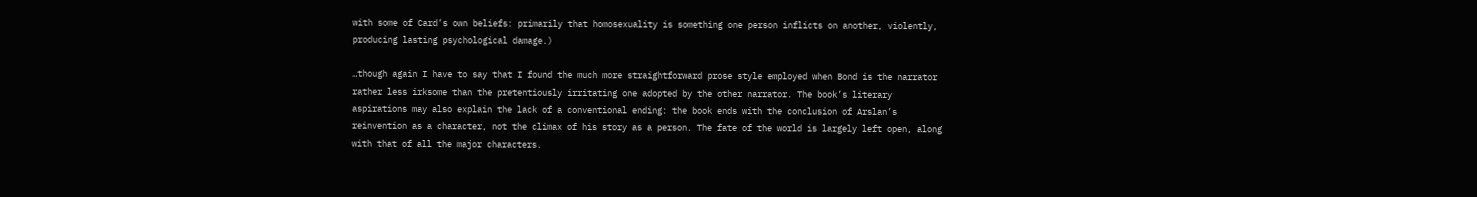with some of Card’s own beliefs: primarily that homosexuality is something one person inflicts on another, violently, producing lasting psychological damage.)

…though again I have to say that I found the much more straightforward prose style employed when Bond is the narrator rather less irksome than the pretentiously irritating one adopted by the other narrator. The book’s literary aspirations may also explain the lack of a conventional ending: the book ends with the conclusion of Arslan’s reinvention as a character, not the climax of his story as a person. The fate of the world is largely left open, along with that of all the major characters.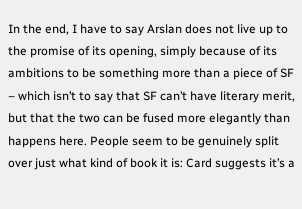In the end, I have to say Arslan does not live up to the promise of its opening, simply because of its ambitions to be something more than a piece of SF – which isn’t to say that SF can’t have literary merit, but that the two can be fused more elegantly than happens here. People seem to be genuinely split over just what kind of book it is: Card suggests it’s a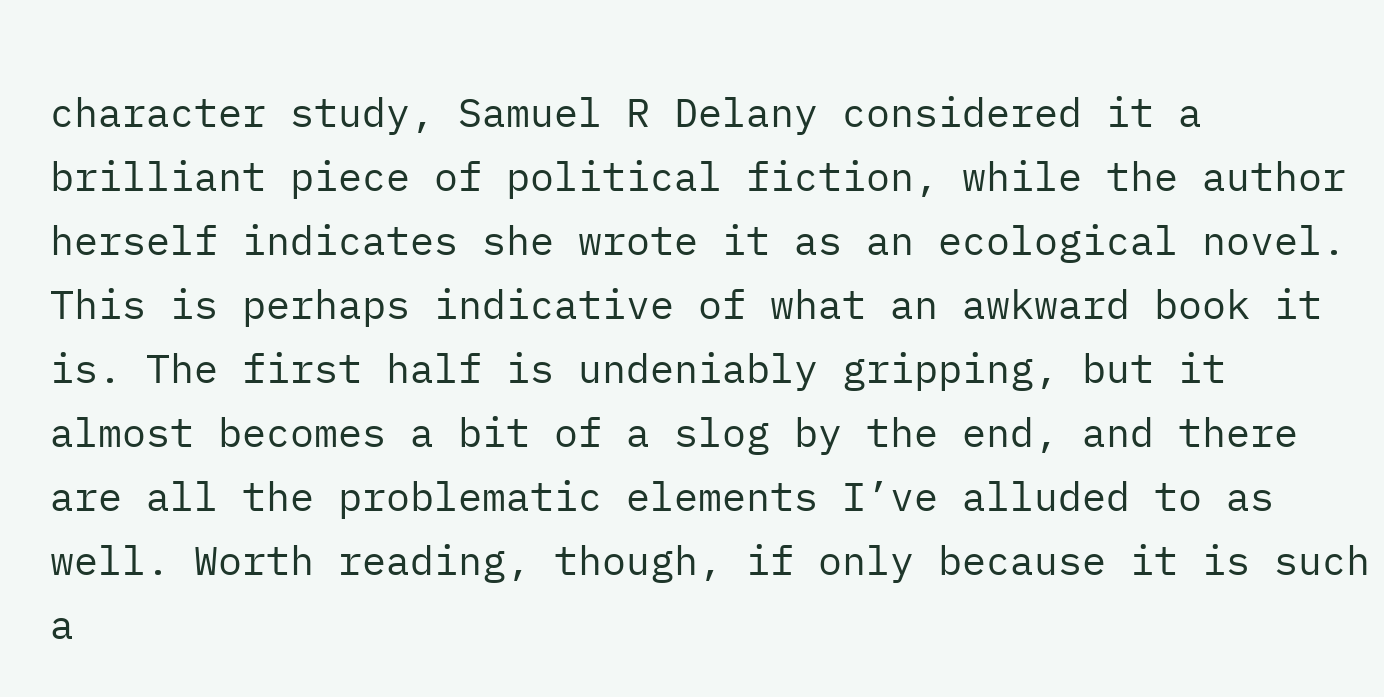character study, Samuel R Delany considered it a brilliant piece of political fiction, while the author herself indicates she wrote it as an ecological novel. This is perhaps indicative of what an awkward book it is. The first half is undeniably gripping, but it almost becomes a bit of a slog by the end, and there are all the problematic elements I’ve alluded to as well. Worth reading, though, if only because it is such a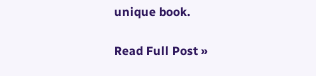unique book.

Read Full Post »